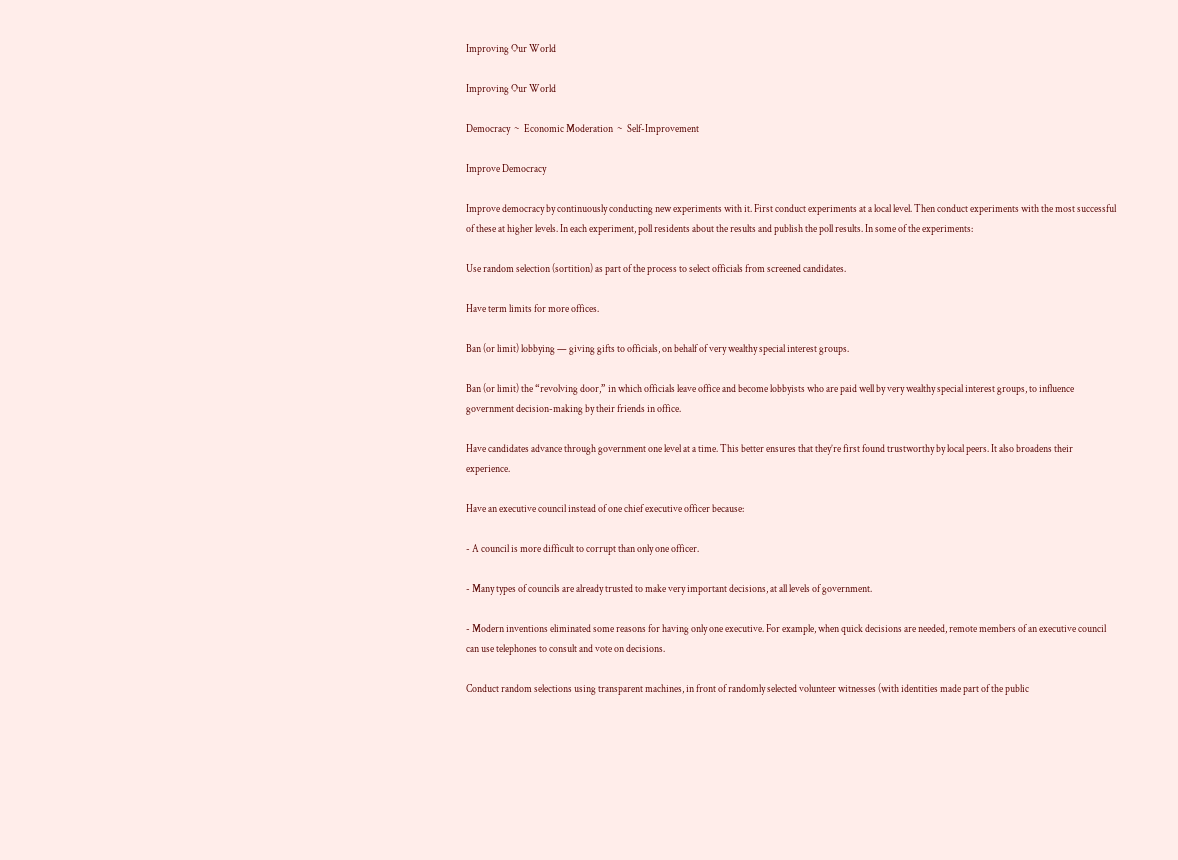Improving Our World

Improving Our World

Democracy  ~  Economic Moderation  ~  Self-Improvement

Improve Democracy

Improve democracy by continuously conducting new experiments with it. First conduct experiments at a local level. Then conduct experiments with the most successful of these at higher levels. In each experiment, poll residents about the results and publish the poll results. In some of the experiments:

Use random selection (sortition) as part of the process to select officials from screened candidates.

Have term limits for more offices.

Ban (or limit) lobbying — giving gifts to officials, on behalf of very wealthy special interest groups.

Ban (or limit) the “revolving door,” in which officials leave office and become lobbyists who are paid well by very wealthy special interest groups, to influence government decision-making by their friends in office.

Have candidates advance through government one level at a time. This better ensures that they’re first found trustworthy by local peers. It also broadens their experience.

Have an executive council instead of one chief executive officer because:

- A council is more difficult to corrupt than only one officer.

- Many types of councils are already trusted to make very important decisions, at all levels of government.

- Modern inventions eliminated some reasons for having only one executive. For example, when quick decisions are needed, remote members of an executive council can use telephones to consult and vote on decisions.

Conduct random selections using transparent machines, in front of randomly selected volunteer witnesses (with identities made part of the public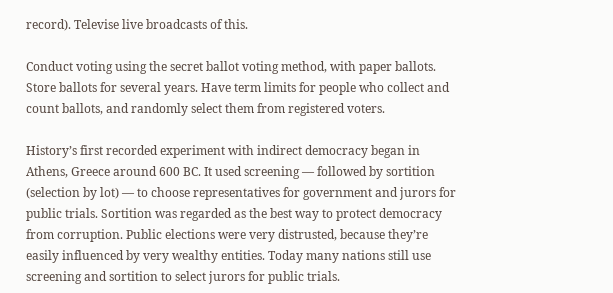record). Televise live broadcasts of this.

Conduct voting using the secret ballot voting method, with paper ballots. Store ballots for several years. Have term limits for people who collect and count ballots, and randomly select them from registered voters.

History’s first recorded experiment with indirect democracy began in Athens, Greece around 600 BC. It used screening — followed by sortition (selection by lot) — to choose representatives for government and jurors for public trials. Sortition was regarded as the best way to protect democracy from corruption. Public elections were very distrusted, because they’re easily influenced by very wealthy entities. Today many nations still use screening and sortition to select jurors for public trials.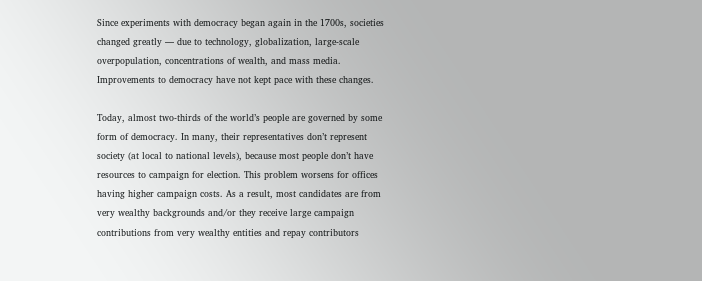Since experiments with democracy began again in the 1700s, societies changed greatly — due to technology, globalization, large-scale overpopulation, concentrations of wealth, and mass media. Improvements to democracy have not kept pace with these changes.

Today, almost two-thirds of the world’s people are governed by some form of democracy. In many, their representatives don’t represent society (at local to national levels), because most people don’t have resources to campaign for election. This problem worsens for offices having higher campaign costs. As a result, most candidates are from very wealthy backgrounds and/or they receive large campaign contributions from very wealthy entities and repay contributors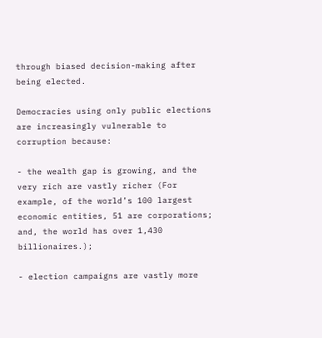through biased decision-making after being elected.

Democracies using only public elections are increasingly vulnerable to corruption because:

- the wealth gap is growing, and the very rich are vastly richer (For example, of the world’s 100 largest economic entities, 51 are corporations; and, the world has over 1,430 billionaires.);

- election campaigns are vastly more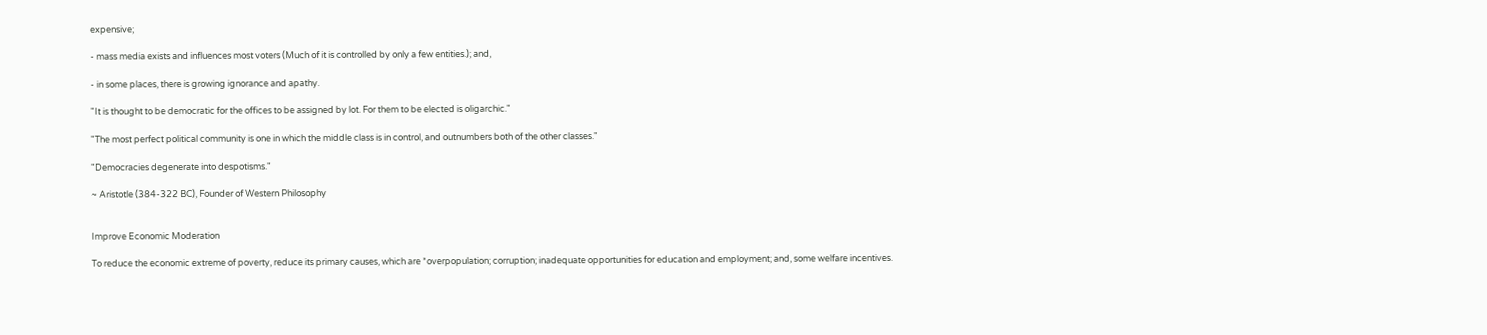expensive;

- mass media exists and influences most voters (Much of it is controlled by only a few entities.); and,

- in some places, there is growing ignorance and apathy.

"It is thought to be democratic for the offices to be assigned by lot. For them to be elected is oligarchic."

"The most perfect political community is one in which the middle class is in control, and outnumbers both of the other classes."

"Democracies degenerate into despotisms."

~ Aristotle (384-322 BC), Founder of Western Philosophy


Improve Economic Moderation

To reduce the economic extreme of poverty, reduce its primary causes, which are *overpopulation; corruption; inadequate opportunities for education and employment; and, some welfare incentives.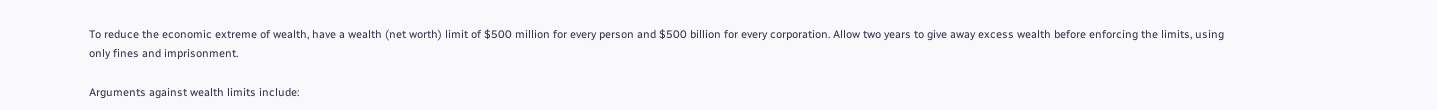To reduce the economic extreme of wealth, have a wealth (net worth) limit of $500 million for every person and $500 billion for every corporation. Allow two years to give away excess wealth before enforcing the limits, using only fines and imprisonment.

Arguments against wealth limits include: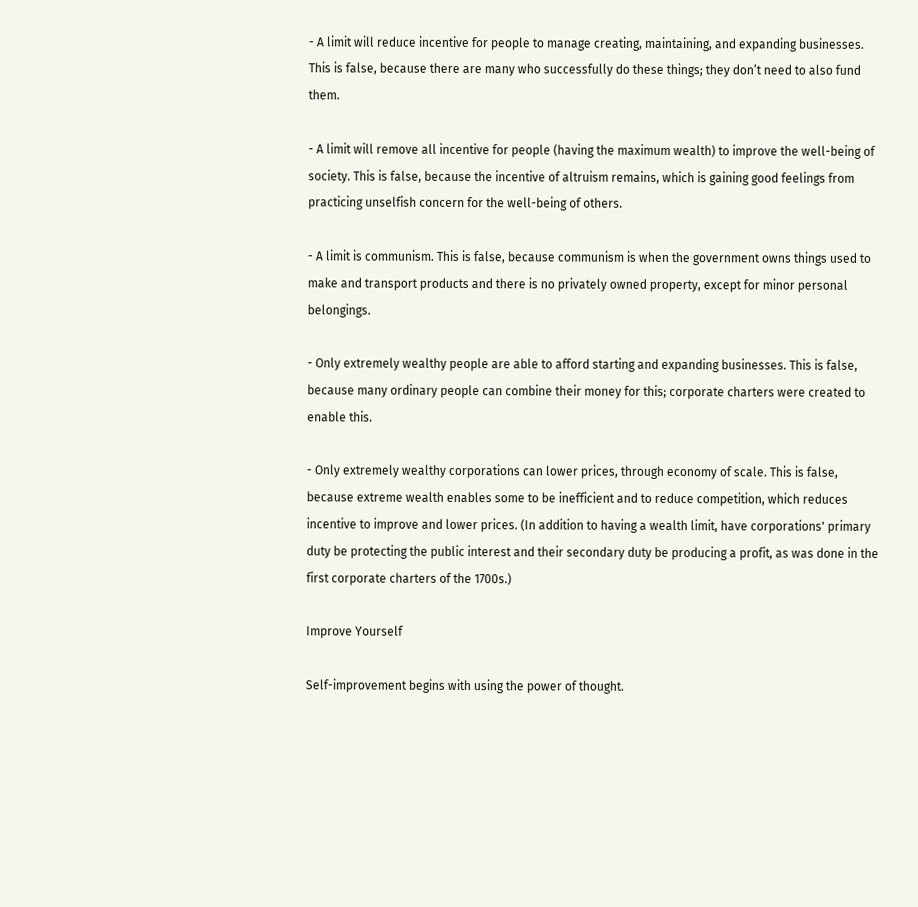- A limit will reduce incentive for people to manage creating, maintaining, and expanding businesses. This is false, because there are many who successfully do these things; they don’t need to also fund them.

- A limit will remove all incentive for people (having the maximum wealth) to improve the well-being of society. This is false, because the incentive of altruism remains, which is gaining good feelings from practicing unselfish concern for the well-being of others.

- A limit is communism. This is false, because communism is when the government owns things used to make and transport products and there is no privately owned property, except for minor personal belongings.

- Only extremely wealthy people are able to afford starting and expanding businesses. This is false, because many ordinary people can combine their money for this; corporate charters were created to enable this.

- Only extremely wealthy corporations can lower prices, through economy of scale. This is false, because extreme wealth enables some to be inefficient and to reduce competition, which reduces incentive to improve and lower prices. (In addition to having a wealth limit, have corporations' primary duty be protecting the public interest and their secondary duty be producing a profit, as was done in the first corporate charters of the 1700s.)

Improve Yourself

Self-improvement begins with using the power of thought.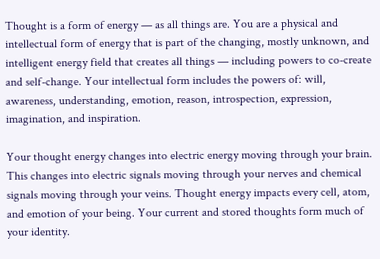Thought is a form of energy — as all things are. You are a physical and intellectual form of energy that is part of the changing, mostly unknown, and intelligent energy field that creates all things — including powers to co-create and self-change. Your intellectual form includes the powers of: will, awareness, understanding, emotion, reason, introspection, expression, imagination, and inspiration.

Your thought energy changes into electric energy moving through your brain. This changes into electric signals moving through your nerves and chemical signals moving through your veins. Thought energy impacts every cell, atom, and emotion of your being. Your current and stored thoughts form much of your identity.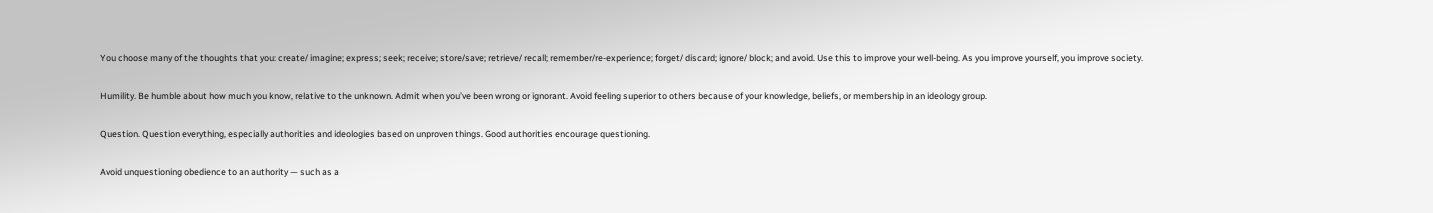You choose many of the thoughts that you: create/ imagine; express; seek; receive; store/save; retrieve/ recall; remember/re-experience; forget/ discard; ignore/ block; and avoid. Use this to improve your well-being. As you improve yourself, you improve society.

Humility. Be humble about how much you know, relative to the unknown. Admit when you’ve been wrong or ignorant. Avoid feeling superior to others because of your knowledge, beliefs, or membership in an ideology group.

Question. Question everything, especially authorities and ideologies based on unproven things. Good authorities encourage questioning.

Avoid unquestioning obedience to an authority — such as a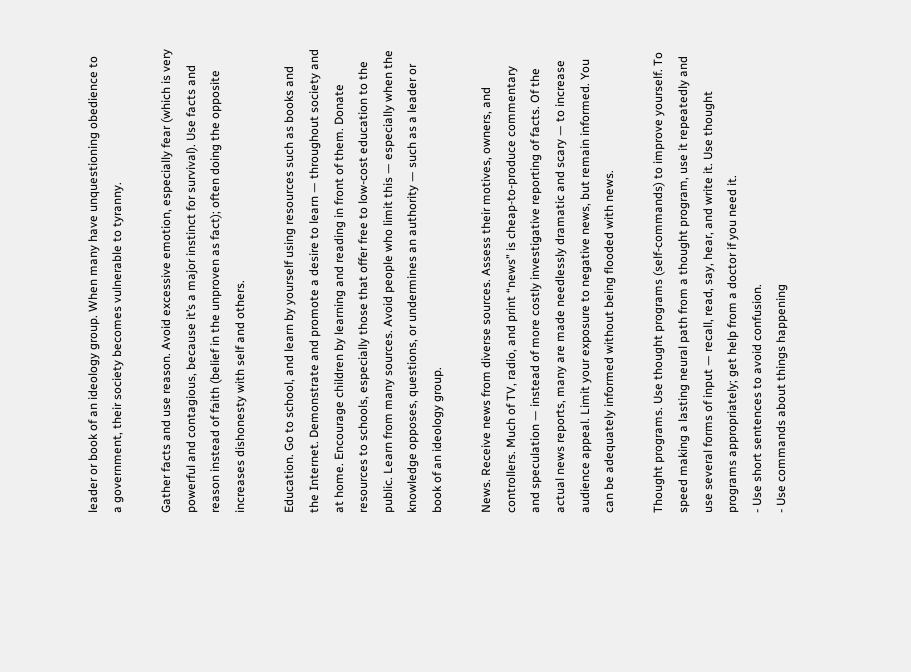leader or book of an ideology group. When many have unquestioning obedience to a government, their society becomes vulnerable to tyranny.

Gather facts and use reason. Avoid excessive emotion, especially fear (which is very powerful and contagious, because it’s a major instinct for survival). Use facts and reason instead of faith (belief in the unproven as fact); often doing the opposite increases dishonesty with self and others.

Education. Go to school, and learn by yourself using resources such as books and the Internet. Demonstrate and promote a desire to learn — throughout society and at home. Encourage children by learning and reading in front of them. Donate resources to schools, especially those that offer free to low-cost education to the public. Learn from many sources. Avoid people who limit this — especially when the knowledge opposes, questions, or undermines an authority — such as a leader or book of an ideology group.

News. Receive news from diverse sources. Assess their motives, owners, and controllers. Much of TV, radio, and print “news” is cheap-to-produce commentary and speculation — instead of more costly investigative reporting of facts. Of the actual news reports, many are made needlessly dramatic and scary — to increase audience appeal. Limit your exposure to negative news, but remain informed. You can be adequately informed without being flooded with news.

Thought programs. Use thought programs (self-commands) to improve yourself. To speed making a lasting neural path from a thought program, use it repeatedly and use several forms of input — recall, read, say, hear, and write it. Use thought programs appropriately; get help from a doctor if you need it.
- Use short sentences to avoid confusion.
- Use commands about things happening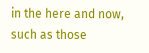in the here and now, such as those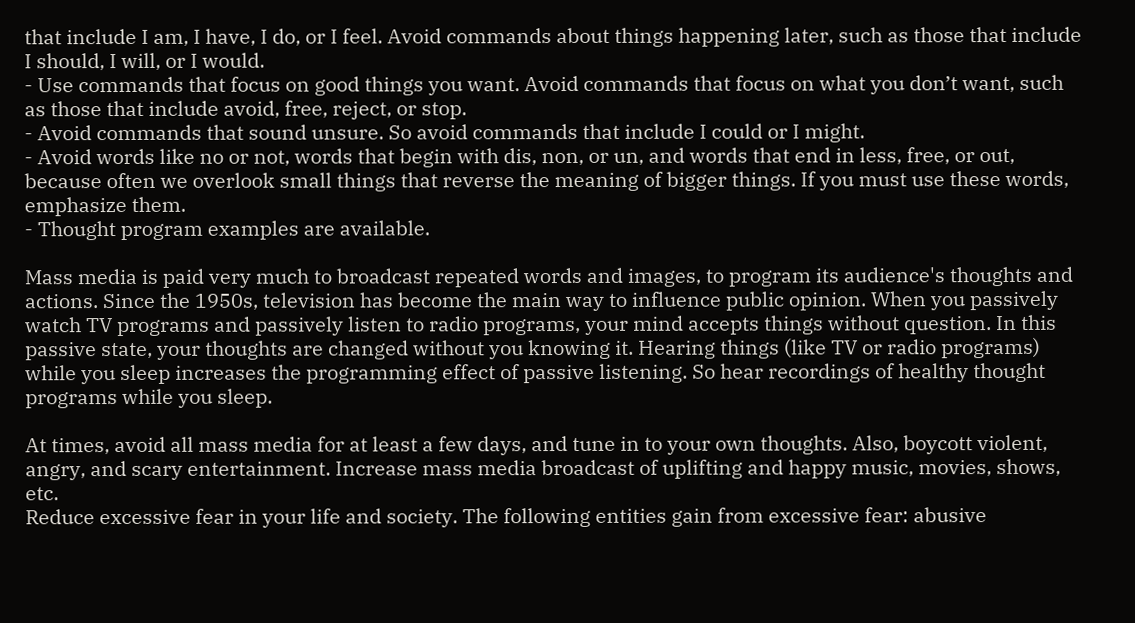that include I am, I have, I do, or I feel. Avoid commands about things happening later, such as those that include I should, I will, or I would.
- Use commands that focus on good things you want. Avoid commands that focus on what you don’t want, such as those that include avoid, free, reject, or stop.
- Avoid commands that sound unsure. So avoid commands that include I could or I might.
- Avoid words like no or not, words that begin with dis, non, or un, and words that end in less, free, or out, because often we overlook small things that reverse the meaning of bigger things. If you must use these words, emphasize them.
- Thought program examples are available.

Mass media is paid very much to broadcast repeated words and images, to program its audience's thoughts and actions. Since the 1950s, television has become the main way to influence public opinion. When you passively watch TV programs and passively listen to radio programs, your mind accepts things without question. In this passive state, your thoughts are changed without you knowing it. Hearing things (like TV or radio programs) while you sleep increases the programming effect of passive listening. So hear recordings of healthy thought programs while you sleep.

At times, avoid all mass media for at least a few days, and tune in to your own thoughts. Also, boycott violent, angry, and scary entertainment. Increase mass media broadcast of uplifting and happy music, movies, shows, etc.
Reduce excessive fear in your life and society. The following entities gain from excessive fear: abusive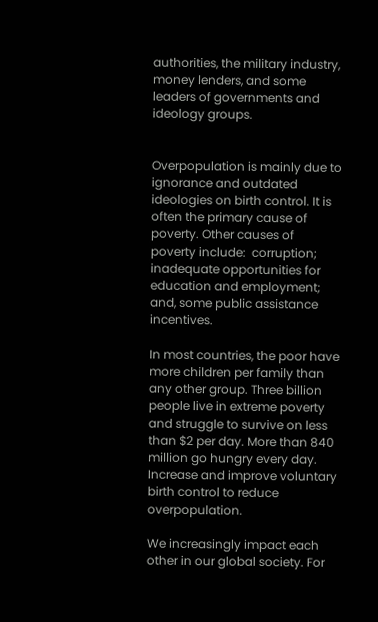authorities, the military industry, money lenders, and some leaders of governments and ideology groups.


Overpopulation is mainly due to ignorance and outdated ideologies on birth control. It is often the primary cause of poverty. Other causes of poverty include:  corruption; inadequate opportunities for education and employment; and, some public assistance incentives.

In most countries, the poor have more children per family than any other group. Three billion people live in extreme poverty and struggle to survive on less than $2 per day. More than 840 million go hungry every day. Increase and improve voluntary birth control to reduce overpopulation.

We increasingly impact each other in our global society. For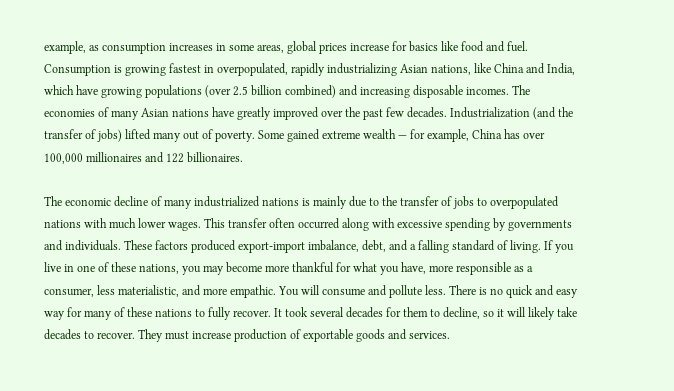example, as consumption increases in some areas, global prices increase for basics like food and fuel. Consumption is growing fastest in overpopulated, rapidly industrializing Asian nations, like China and India, which have growing populations (over 2.5 billion combined) and increasing disposable incomes. The economies of many Asian nations have greatly improved over the past few decades. Industrialization (and the transfer of jobs) lifted many out of poverty. Some gained extreme wealth — for example, China has over 100,000 millionaires and 122 billionaires.

The economic decline of many industrialized nations is mainly due to the transfer of jobs to overpopulated nations with much lower wages. This transfer often occurred along with excessive spending by governments and individuals. These factors produced export-import imbalance, debt, and a falling standard of living. If you live in one of these nations, you may become more thankful for what you have, more responsible as a consumer, less materialistic, and more empathic. You will consume and pollute less. There is no quick and easy way for many of these nations to fully recover. It took several decades for them to decline, so it will likely take decades to recover. They must increase production of exportable goods and services.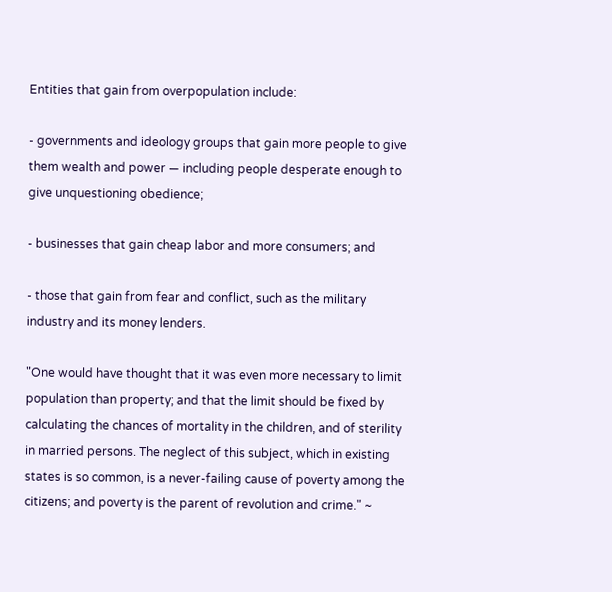Entities that gain from overpopulation include:

- governments and ideology groups that gain more people to give them wealth and power — including people desperate enough to give unquestioning obedience;

- businesses that gain cheap labor and more consumers; and

- those that gain from fear and conflict, such as the military industry and its money lenders.

"One would have thought that it was even more necessary to limit population than property; and that the limit should be fixed by calculating the chances of mortality in the children, and of sterility in married persons. The neglect of this subject, which in existing states is so common, is a never-failing cause of poverty among the citizens; and poverty is the parent of revolution and crime." ~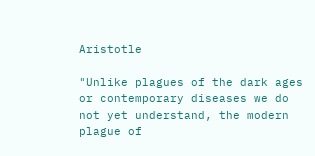Aristotle

"Unlike plagues of the dark ages or contemporary diseases we do not yet understand, the modern plague of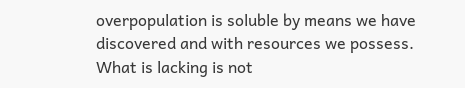overpopulation is soluble by means we have discovered and with resources we possess. What is lacking is not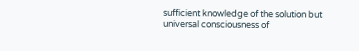sufficient knowledge of the solution but universal consciousness of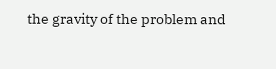the gravity of the problem and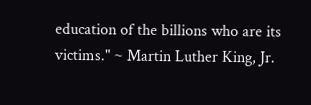education of the billions who are its victims." ~ Martin Luther King, Jr.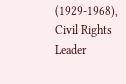(1929-1968), Civil Rights Leader